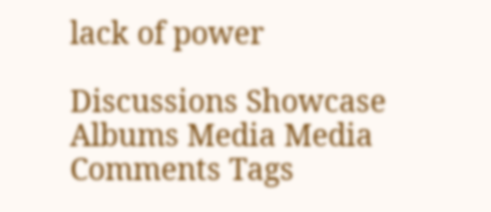lack of power

Discussions Showcase Albums Media Media Comments Tags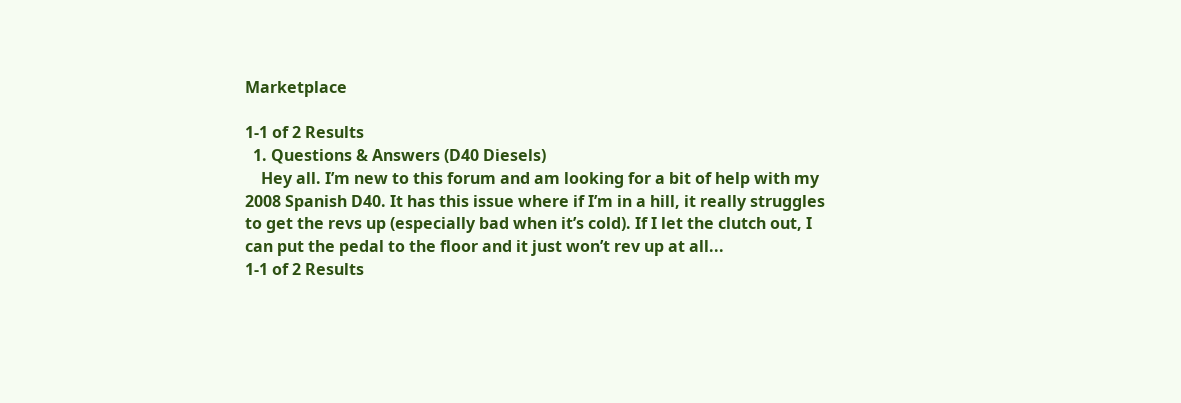Marketplace

1-1 of 2 Results
  1. Questions & Answers (D40 Diesels)
    Hey all. I’m new to this forum and am looking for a bit of help with my 2008 Spanish D40. It has this issue where if I’m in a hill, it really struggles to get the revs up (especially bad when it’s cold). If I let the clutch out, I can put the pedal to the floor and it just won’t rev up at all...
1-1 of 2 Results